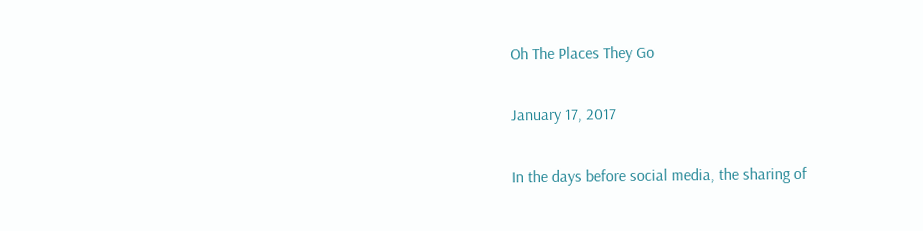Oh The Places They Go

January 17, 2017

In the days before social media, the sharing of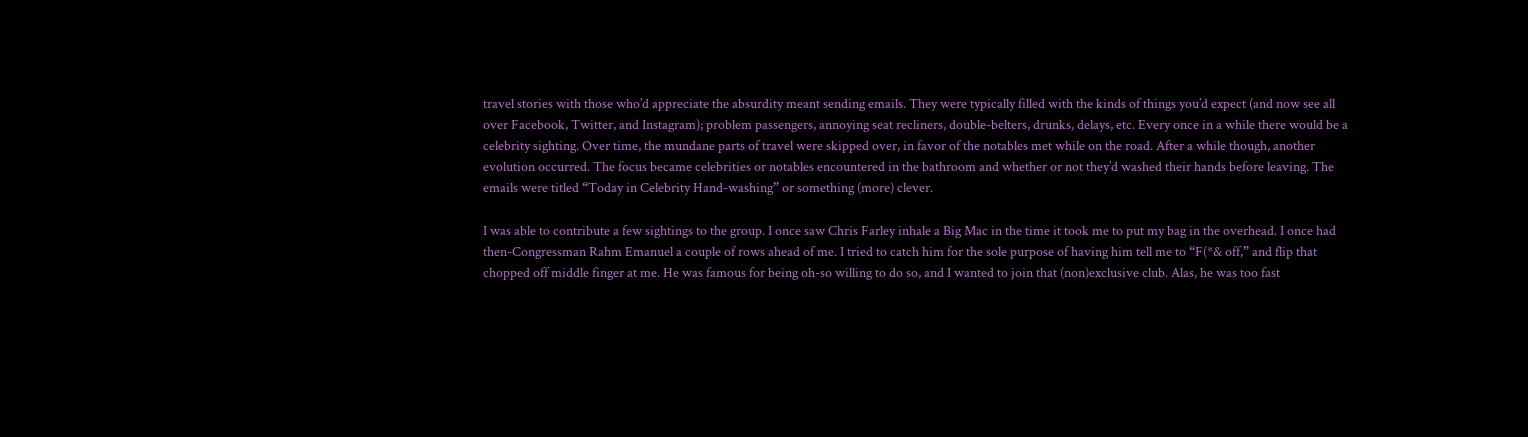travel stories with those who’d appreciate the absurdity meant sending emails. They were typically filled with the kinds of things you’d expect (and now see all over Facebook, Twitter, and Instagram); problem passengers, annoying seat recliners, double-belters, drunks, delays, etc. Every once in a while there would be a celebrity sighting. Over time, the mundane parts of travel were skipped over, in favor of the notables met while on the road. After a while though, another evolution occurred. The focus became celebrities or notables encountered in the bathroom and whether or not they’d washed their hands before leaving. The emails were titled “Today in Celebrity Hand-washing” or something (more) clever.

I was able to contribute a few sightings to the group. I once saw Chris Farley inhale a Big Mac in the time it took me to put my bag in the overhead. I once had then-Congressman Rahm Emanuel a couple of rows ahead of me. I tried to catch him for the sole purpose of having him tell me to “F(*& off,” and flip that chopped off middle finger at me. He was famous for being oh-so willing to do so, and I wanted to join that (non)exclusive club. Alas, he was too fast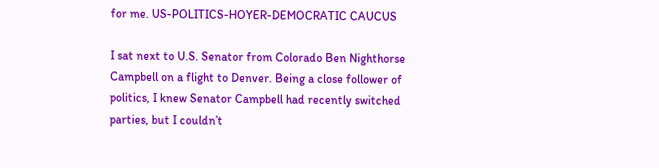for me. US-POLITICS-HOYER-DEMOCRATIC CAUCUS

I sat next to U.S. Senator from Colorado Ben Nighthorse Campbell on a flight to Denver. Being a close follower of politics, I knew Senator Campbell had recently switched parties, but I couldn’t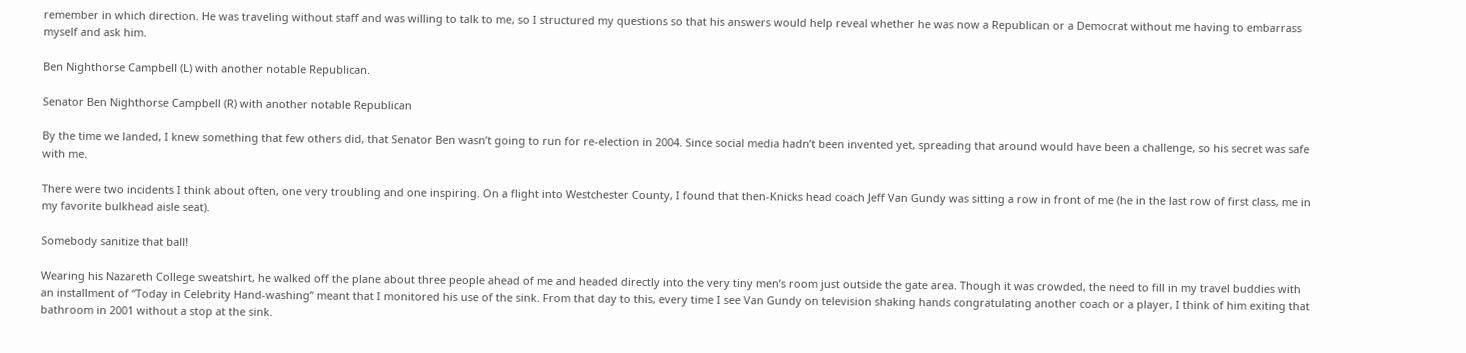remember in which direction. He was traveling without staff and was willing to talk to me, so I structured my questions so that his answers would help reveal whether he was now a Republican or a Democrat without me having to embarrass myself and ask him.

Ben Nighthorse Campbell (L) with another notable Republican.

Senator Ben Nighthorse Campbell (R) with another notable Republican

By the time we landed, I knew something that few others did, that Senator Ben wasn’t going to run for re-election in 2004. Since social media hadn’t been invented yet, spreading that around would have been a challenge, so his secret was safe with me.

There were two incidents I think about often, one very troubling and one inspiring. On a flight into Westchester County, I found that then-Knicks head coach Jeff Van Gundy was sitting a row in front of me (he in the last row of first class, me in my favorite bulkhead aisle seat).

Somebody sanitize that ball!

Wearing his Nazareth College sweatshirt, he walked off the plane about three people ahead of me and headed directly into the very tiny men’s room just outside the gate area. Though it was crowded, the need to fill in my travel buddies with an installment of “Today in Celebrity Hand-washing” meant that I monitored his use of the sink. From that day to this, every time I see Van Gundy on television shaking hands congratulating another coach or a player, I think of him exiting that bathroom in 2001 without a stop at the sink.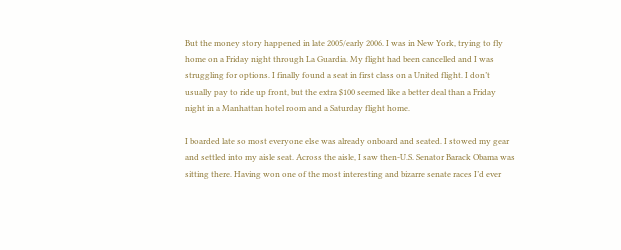But the money story happened in late 2005/early 2006. I was in New York, trying to fly home on a Friday night through La Guardia. My flight had been cancelled and I was struggling for options. I finally found a seat in first class on a United flight. I don’t usually pay to ride up front, but the extra $100 seemed like a better deal than a Friday night in a Manhattan hotel room and a Saturday flight home.

I boarded late so most everyone else was already onboard and seated. I stowed my gear and settled into my aisle seat. Across the aisle, I saw then-U.S. Senator Barack Obama was sitting there. Having won one of the most interesting and bizarre senate races I’d ever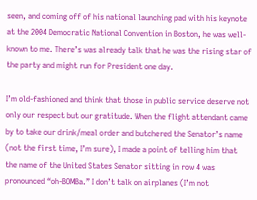seen, and coming off of his national launching pad with his keynote at the 2004 Democratic National Convention in Boston, he was well-known to me. There’s was already talk that he was the rising star of the party and might run for President one day.

I’m old-fashioned and think that those in public service deserve not only our respect but our gratitude. When the flight attendant came by to take our drink/meal order and butchered the Senator’s name (not the first time, I’m sure), I made a point of telling him that the name of the United States Senator sitting in row 4 was pronounced “oh-BOMBa.” I don’t talk on airplanes (I’m not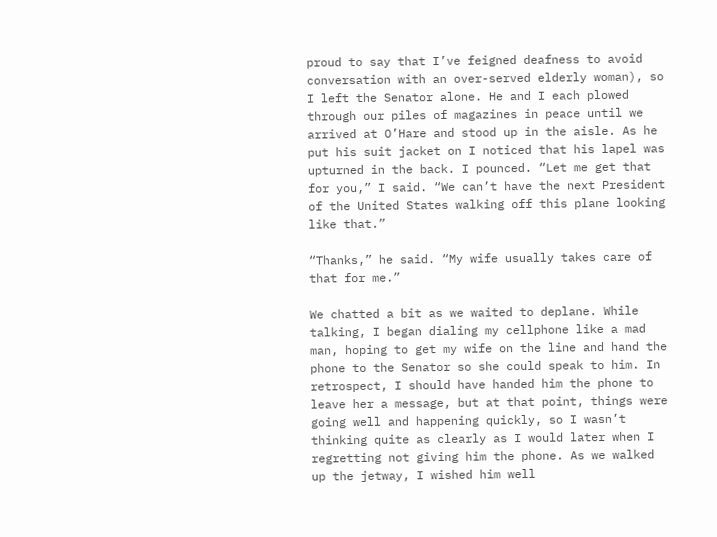proud to say that I’ve feigned deafness to avoid conversation with an over-served elderly woman), so I left the Senator alone. He and I each plowed through our piles of magazines in peace until we arrived at O’Hare and stood up in the aisle. As he put his suit jacket on I noticed that his lapel was upturned in the back. I pounced. “Let me get that for you,” I said. “We can’t have the next President of the United States walking off this plane looking like that.”

“Thanks,” he said. “My wife usually takes care of that for me.”

We chatted a bit as we waited to deplane. While talking, I began dialing my cellphone like a mad man, hoping to get my wife on the line and hand the phone to the Senator so she could speak to him. In retrospect, I should have handed him the phone to leave her a message, but at that point, things were going well and happening quickly, so I wasn’t thinking quite as clearly as I would later when I regretting not giving him the phone. As we walked up the jetway, I wished him well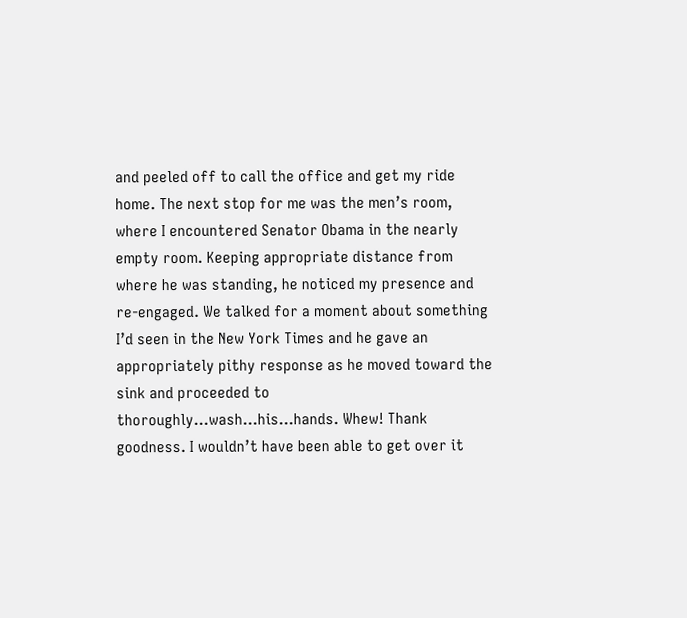and peeled off to call the office and get my ride home. The next stop for me was the men’s room, where I encountered Senator Obama in the nearly empty room. Keeping appropriate distance from where he was standing, he noticed my presence and re-engaged. We talked for a moment about something I’d seen in the New York Times and he gave an appropriately pithy response as he moved toward the sink and proceeded to thoroughly…wash…his…hands. Whew! Thank goodness. I wouldn’t have been able to get over it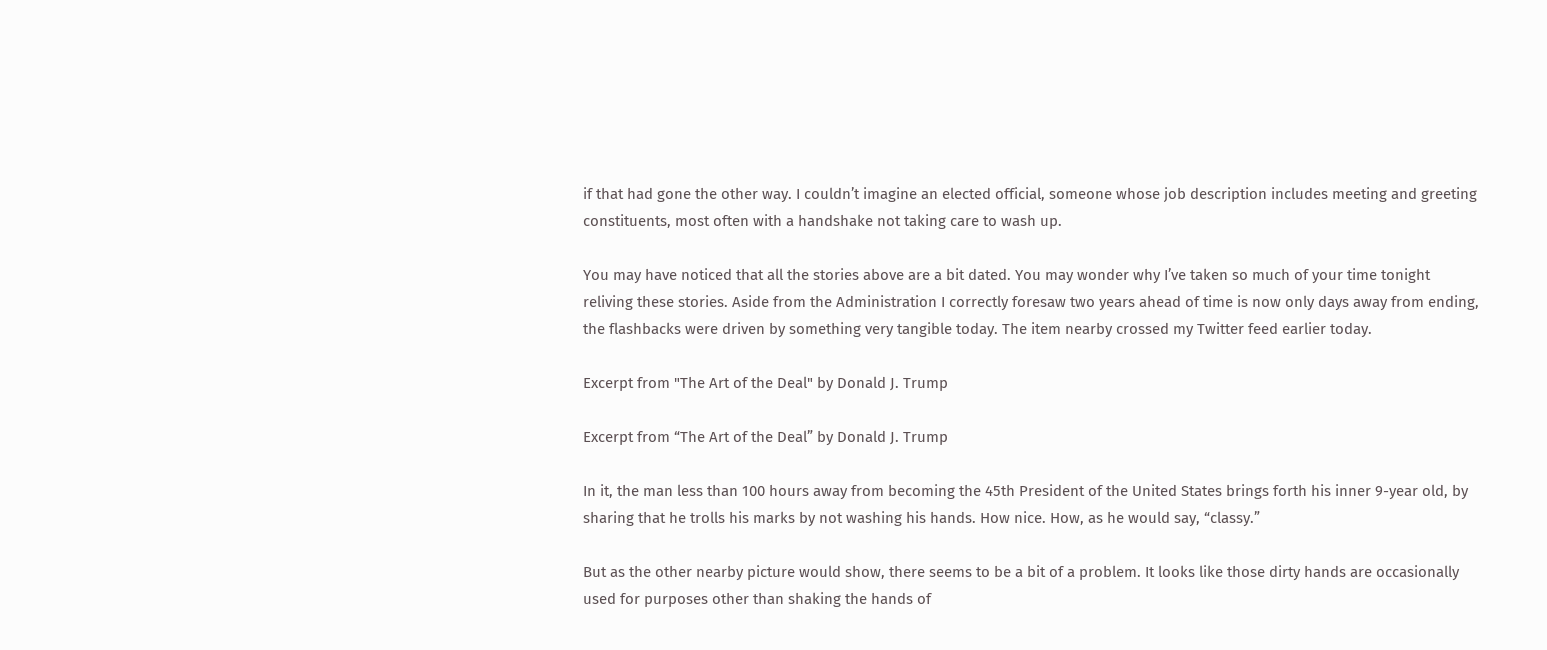if that had gone the other way. I couldn’t imagine an elected official, someone whose job description includes meeting and greeting constituents, most often with a handshake not taking care to wash up.

You may have noticed that all the stories above are a bit dated. You may wonder why I’ve taken so much of your time tonight reliving these stories. Aside from the Administration I correctly foresaw two years ahead of time is now only days away from ending, the flashbacks were driven by something very tangible today. The item nearby crossed my Twitter feed earlier today.

Excerpt from "The Art of the Deal" by Donald J. Trump

Excerpt from “The Art of the Deal” by Donald J. Trump

In it, the man less than 100 hours away from becoming the 45th President of the United States brings forth his inner 9-year old, by sharing that he trolls his marks by not washing his hands. How nice. How, as he would say, “classy.”

But as the other nearby picture would show, there seems to be a bit of a problem. It looks like those dirty hands are occasionally used for purposes other than shaking the hands of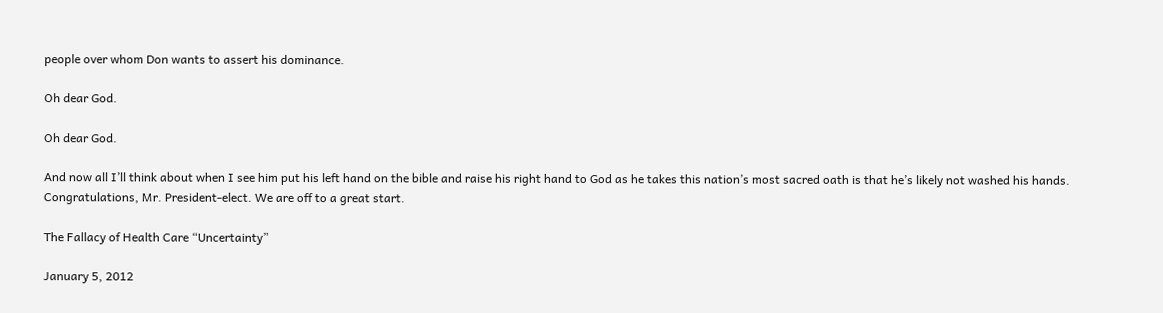people over whom Don wants to assert his dominance.

Oh dear God.

Oh dear God.

And now all I’ll think about when I see him put his left hand on the bible and raise his right hand to God as he takes this nation’s most sacred oath is that he’s likely not washed his hands. Congratulations, Mr. President-elect. We are off to a great start.

The Fallacy of Health Care “Uncertainty”

January 5, 2012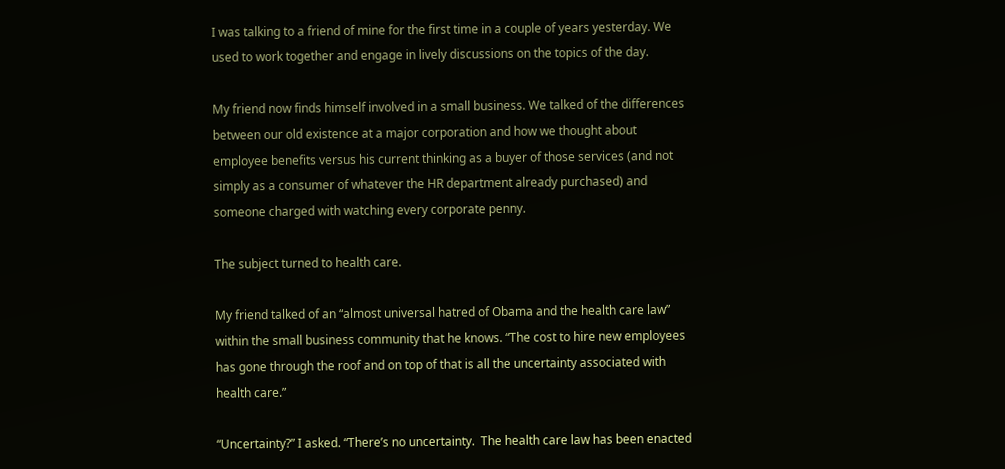I was talking to a friend of mine for the first time in a couple of years yesterday. We used to work together and engage in lively discussions on the topics of the day.

My friend now finds himself involved in a small business. We talked of the differences between our old existence at a major corporation and how we thought about employee benefits versus his current thinking as a buyer of those services (and not simply as a consumer of whatever the HR department already purchased) and someone charged with watching every corporate penny.

The subject turned to health care.

My friend talked of an “almost universal hatred of Obama and the health care law” within the small business community that he knows. “The cost to hire new employees has gone through the roof and on top of that is all the uncertainty associated with health care.”

“Uncertainty?” I asked. “There’s no uncertainty.  The health care law has been enacted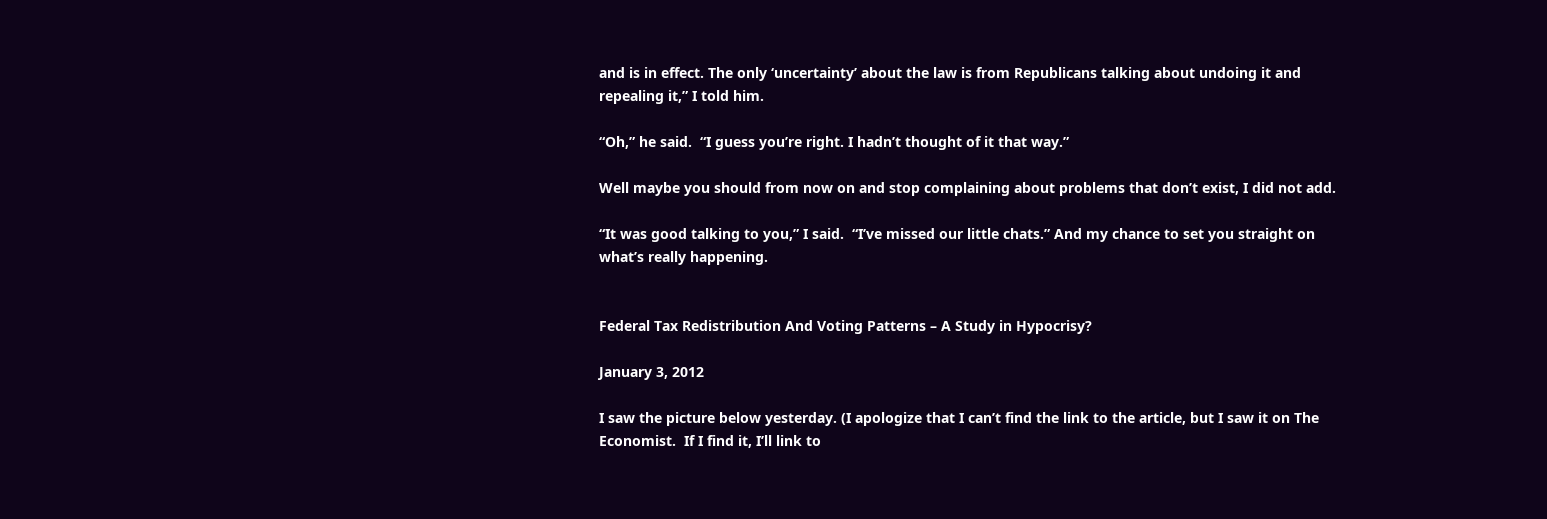and is in effect. The only ‘uncertainty’ about the law is from Republicans talking about undoing it and repealing it,” I told him.

“Oh,” he said.  “I guess you’re right. I hadn’t thought of it that way.”

Well maybe you should from now on and stop complaining about problems that don’t exist, I did not add.

“It was good talking to you,” I said.  “I’ve missed our little chats.” And my chance to set you straight on what’s really happening.


Federal Tax Redistribution And Voting Patterns – A Study in Hypocrisy?

January 3, 2012

I saw the picture below yesterday. (I apologize that I can’t find the link to the article, but I saw it on The Economist.  If I find it, I’ll link to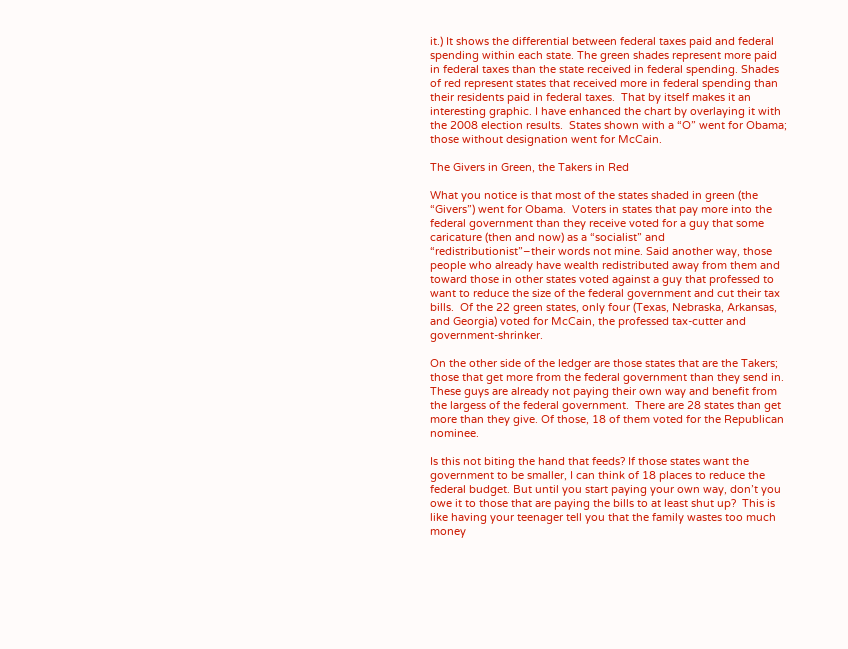it.) It shows the differential between federal taxes paid and federal spending within each state. The green shades represent more paid in federal taxes than the state received in federal spending. Shades of red represent states that received more in federal spending than their residents paid in federal taxes.  That by itself makes it an interesting graphic. I have enhanced the chart by overlaying it with the 2008 election results.  States shown with a “O” went for Obama; those without designation went for McCain.

The Givers in Green, the Takers in Red

What you notice is that most of the states shaded in green (the “Givers”) went for Obama.  Voters in states that pay more into the federal government than they receive voted for a guy that some caricature (then and now) as a “socialist” and “redistributionist”–their words not mine. Said another way, those people who already have wealth redistributed away from them and toward those in other states voted against a guy that professed to want to reduce the size of the federal government and cut their tax bills.  Of the 22 green states, only four (Texas, Nebraska, Arkansas, and Georgia) voted for McCain, the professed tax-cutter and government-shrinker.

On the other side of the ledger are those states that are the Takers; those that get more from the federal government than they send in. These guys are already not paying their own way and benefit from the largess of the federal government.  There are 28 states than get more than they give. Of those, 18 of them voted for the Republican nominee.

Is this not biting the hand that feeds? If those states want the government to be smaller, I can think of 18 places to reduce the federal budget. But until you start paying your own way, don’t you owe it to those that are paying the bills to at least shut up?  This is like having your teenager tell you that the family wastes too much money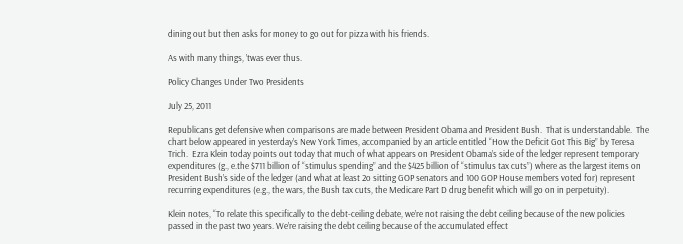dining out but then asks for money to go out for pizza with his friends.

As with many things, ’twas ever thus.

Policy Changes Under Two Presidents

July 25, 2011

Republicans get defensive when comparisons are made between President Obama and President Bush.  That is understandable.  The chart below appeared in yesterday’s New York Times, accompanied by an article entitled “How the Deficit Got This Big” by Teresa Trich.  Ezra Klein today points out today that much of what appears on President Obama’s side of the ledger represent temporary expenditures (g., e.the $711 billion of “stimulus spending” and the $425 billion of “stimulus tax cuts”) where as the largest items on President Bush’s side of the ledger (and what at least 2o sitting GOP senators and 100 GOP House members voted for) represent recurring expenditures (e.g., the wars, the Bush tax cuts, the Medicare Part D drug benefit which will go on in perpetuity).

Klein notes, “To relate this specifically to the debt-ceiling debate, we’re not raising the debt ceiling because of the new policies passed in the past two years. We’re raising the debt ceiling because of the accumulated effect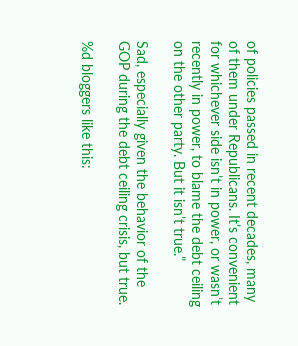of policies passed in recent decades, many of them under Republicans. It’s convenient for whichever side isn’t in power, or wasn’t recently in power, to blame the debt ceiling on the other party. But it isn’t true.”

Sad, especially given the behavior of the GOP during the debt ceiling crisis, but true.

%d bloggers like this: